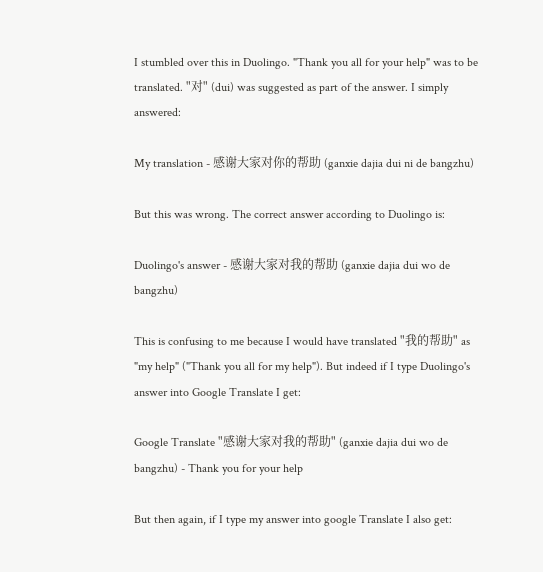I stumbled over this in Duolingo. "Thank you all for your help" was to be translated. "对" (dui) was suggested as part of the answer. I simply answered:

My translation - 感谢大家对你的帮助 (ganxie dajia dui ni de bangzhu)

But this was wrong. The correct answer according to Duolingo is:

Duolingo's answer - 感谢大家对我的帮助 (ganxie dajia dui wo de bangzhu)

This is confusing to me because I would have translated "我的帮助" as "my help" ("Thank you all for my help"). But indeed if I type Duolingo's answer into Google Translate I get:

Google Translate "感谢大家对我的帮助" (ganxie dajia dui wo de bangzhu) - Thank you for your help

But then again, if I type my answer into google Translate I also get: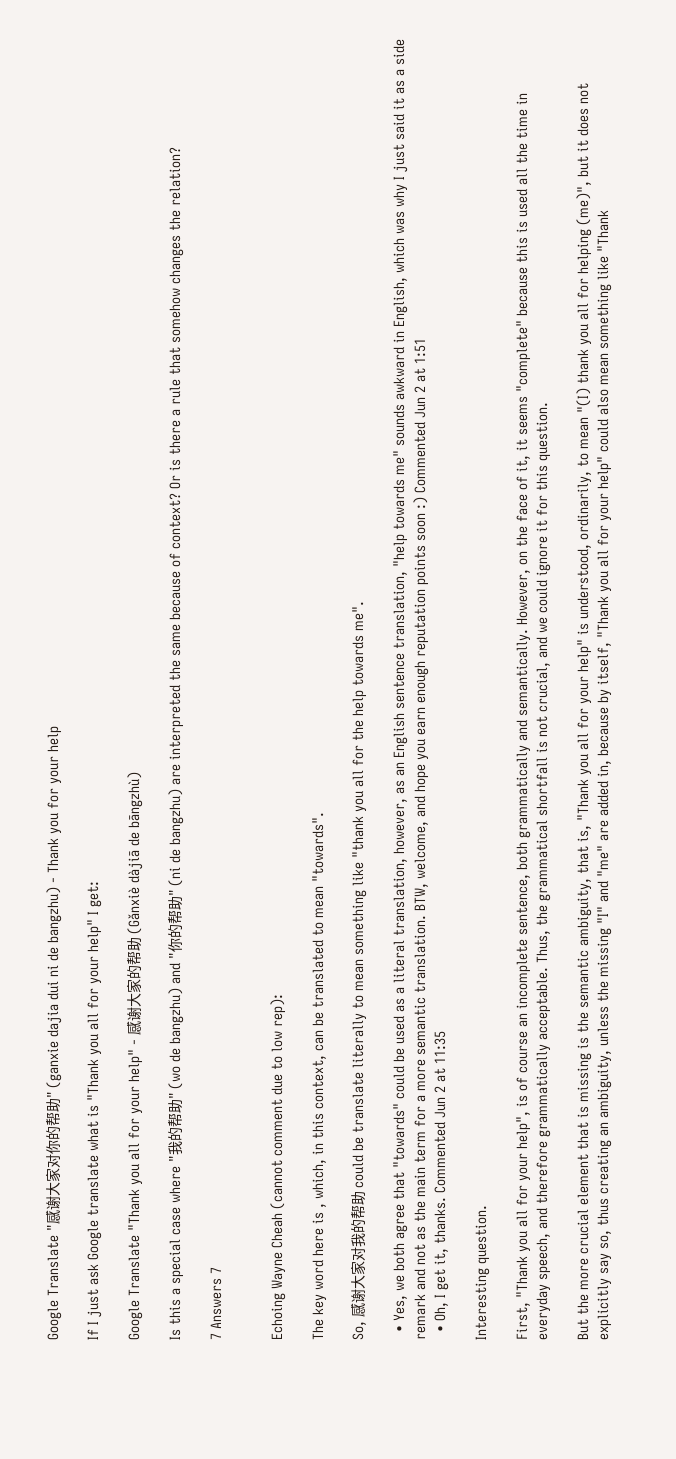Google Translate "感谢大家对你的帮助" (ganxie dajia dui ni de bangzhu) - Thank you for your help

If I just ask Google translate what is "Thank you all for your help" I get:

Google Translate "Thank you all for your help" - 感谢大家的帮助 (Gǎnxiè dàjiā de bāngzhù)

Is this a special case where "我的帮助" (wo de bangzhu) and "你的帮助" (ni de bangzhu) are interpreted the same because of context? Or is there a rule that somehow changes the relation?

7 Answers 7


Echoing Wayne Cheah (cannot comment due to low rep):

The key word here is , which, in this context, can be translated to mean "towards".

So, 感谢大家对我的帮助 could be translate literally to mean something like "thank you all for the help towards me".

  • Yes, we both agree that "towards" could be used as a literal translation, however, as an English sentence translation, "help towards me" sounds awkward in English, which was why I just said it as a side remark and not as the main term for a more semantic translation. BTW, welcome, and hope you earn enough reputation points soon :) Commented Jun 2 at 1:51
  • Oh, I get it, thanks. Commented Jun 2 at 11:35

Interesting question.

First, "Thank you all for your help", is of course an incomplete sentence, both grammatically and semantically. However, on the face of it, it seems "complete" because this is used all the time in everyday speech, and therefore grammatically acceptable. Thus, the grammatical shortfall is not crucial, and we could ignore it for this question.

But the more crucial element that is missing is the semantic ambiguity, that is, "Thank you all for your help" is understood, ordinarily, to mean "(I) thank you all for helping (me)", but it does not explicitly say so, thus creating an ambiguity, unless the missing "I" and "me" are added in, because by itself, "Thank you all for your help" could also mean something like "Thank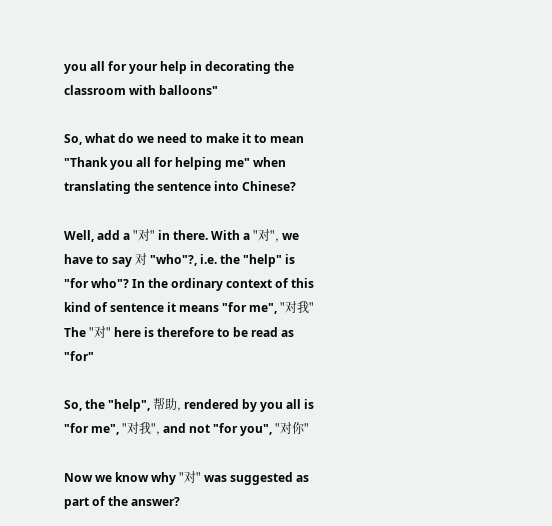you all for your help in decorating the classroom with balloons"

So, what do we need to make it to mean "Thank you all for helping me" when translating the sentence into Chinese?

Well, add a "对" in there. With a "对", we have to say 对 "who"?, i.e. the "help" is "for who"? In the ordinary context of this kind of sentence it means "for me", "对我" The "对" here is therefore to be read as "for"

So, the "help", 帮助, rendered by you all is "for me", "对我", and not "for you", "对你"

Now we know why "对" was suggested as part of the answer?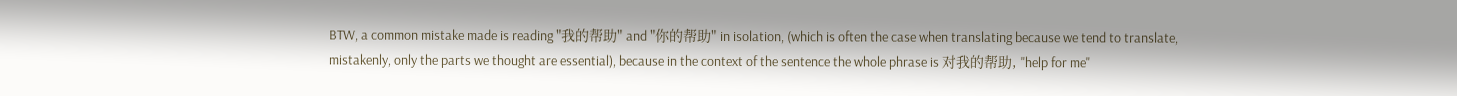BTW, a common mistake made is reading "我的帮助" and "你的帮助" in isolation, (which is often the case when translating because we tend to translate, mistakenly, only the parts we thought are essential), because in the context of the sentence the whole phrase is 对我的帮助, "help for me"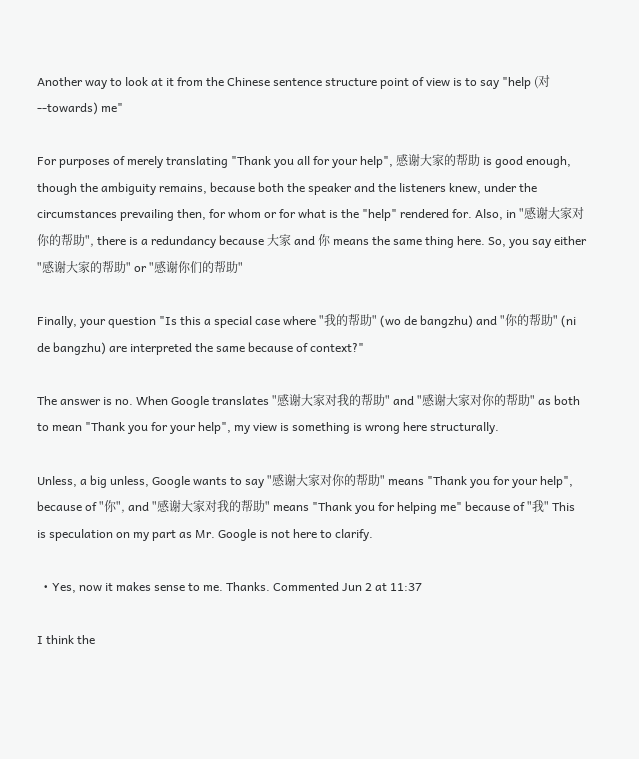Another way to look at it from the Chinese sentence structure point of view is to say "help (对 --towards) me"

For purposes of merely translating "Thank you all for your help", 感谢大家的帮助 is good enough, though the ambiguity remains, because both the speaker and the listeners knew, under the circumstances prevailing then, for whom or for what is the "help" rendered for. Also, in "感谢大家对你的帮助", there is a redundancy because 大家 and 你 means the same thing here. So, you say either "感谢大家的帮助" or "感谢你们的帮助"

Finally, your question "Is this a special case where "我的帮助" (wo de bangzhu) and "你的帮助" (ni de bangzhu) are interpreted the same because of context?"

The answer is no. When Google translates "感谢大家对我的帮助" and "感谢大家对你的帮助" as both to mean "Thank you for your help", my view is something is wrong here structurally.

Unless, a big unless, Google wants to say "感谢大家对你的帮助" means "Thank you for your help", because of "你", and "感谢大家对我的帮助" means "Thank you for helping me" because of "我" This is speculation on my part as Mr. Google is not here to clarify.

  • Yes, now it makes sense to me. Thanks. Commented Jun 2 at 11:37

I think the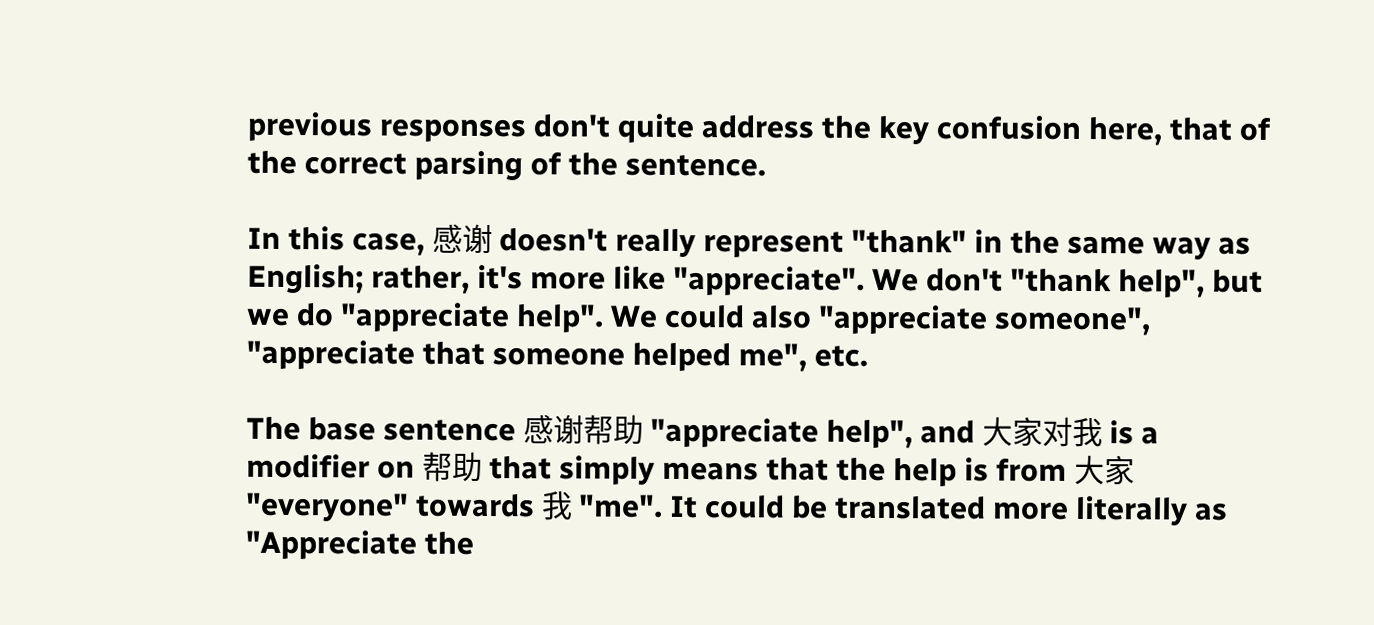previous responses don't quite address the key confusion here, that of the correct parsing of the sentence.

In this case, 感谢 doesn't really represent "thank" in the same way as English; rather, it's more like "appreciate". We don't "thank help", but we do "appreciate help". We could also "appreciate someone", "appreciate that someone helped me", etc.

The base sentence 感谢帮助 "appreciate help", and 大家对我 is a modifier on 帮助 that simply means that the help is from 大家 "everyone" towards 我 "me". It could be translated more literally as "Appreciate the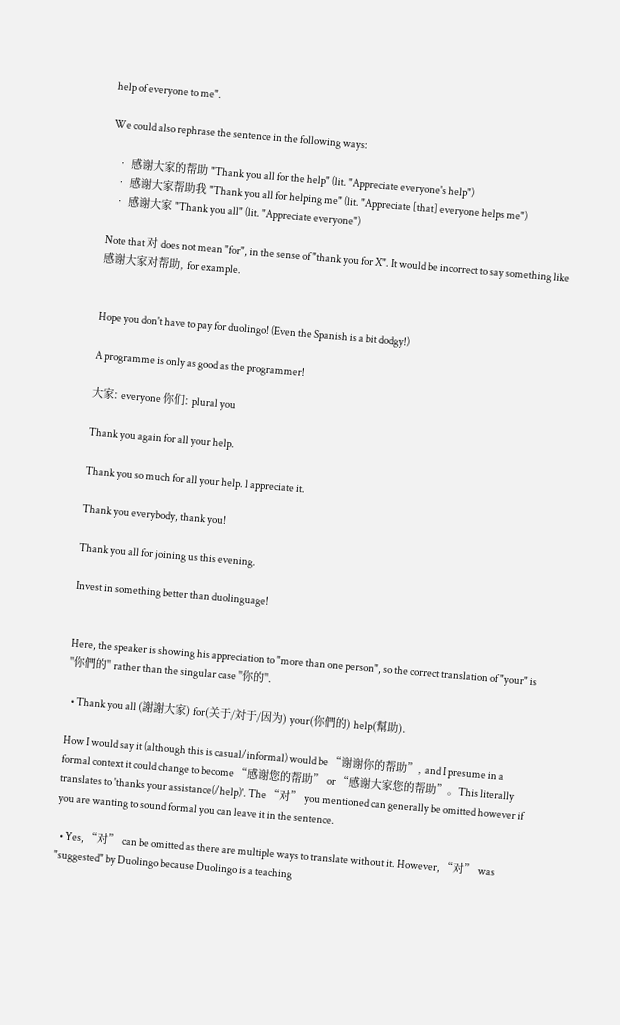help of everyone to me".

We could also rephrase the sentence in the following ways:

  • 感谢大家的帮助 "Thank you all for the help" (lit. "Appreciate everyone's help")
  • 感谢大家帮助我 "Thank you all for helping me" (lit. "Appreciate [that] everyone helps me")
  • 感谢大家 "Thank you all" (lit. "Appreciate everyone")

Note that 对 does not mean "for", in the sense of "thank you for X". It would be incorrect to say something like 感谢大家对帮助, for example.


Hope you don't have to pay for duolingo! (Even the Spanish is a bit dodgy!)

A programme is only as good as the programmer!

大家: everyone 你们: plural you

Thank you again for all your help.

Thank you so much for all your help. l appreciate it.

Thank you everybody, thank you!

Thank you all for joining us this evening.

Invest in something better than duolinguage!


Here, the speaker is showing his appreciation to "more than one person", so the correct translation of "your" is "你們的" rather than the singular case "你的".

  • Thank you all (謝謝大家) for(关于/対于/因为) your(你們的) help(幫助).

How I would say it (although this is casual/informal) would be “谢谢你的帮助”, and I presume in a formal context it could change to become “感谢您的帮助” or “感谢大家您的帮助”。This literally translates to 'thanks your assistance(/help)'. The “对” you mentioned can generally be omitted however if you are wanting to sound formal you can leave it in the sentence.

  • Yes, “对” can be omitted as there are multiple ways to translate without it. However, “对” was "suggested" by Duolingo because Duolingo is a teaching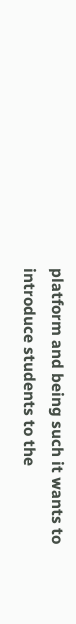platform and being such it wants to introduce students to the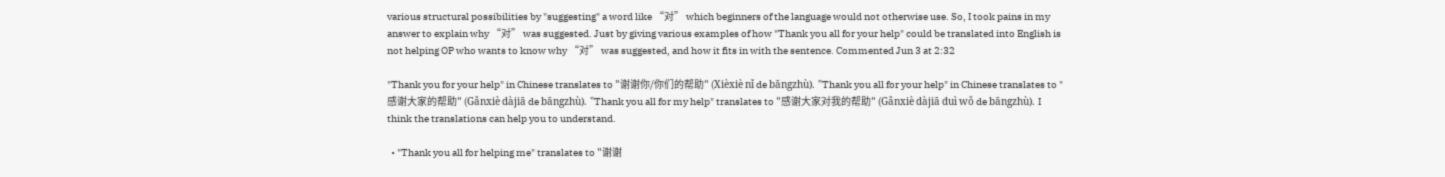various structural possibilities by "suggesting" a word like “对” which beginners of the language would not otherwise use. So, I took pains in my answer to explain why “对” was suggested. Just by giving various examples of how "Thank you all for your help" could be translated into English is not helping OP who wants to know why “对” was suggested, and how it fits in with the sentence. Commented Jun 3 at 2:32

"Thank you for your help" in Chinese translates to "谢谢你/你们的帮助" (Xièxiè nǐ de bāngzhù). "Thank you all for your help" in Chinese translates to "感谢大家的帮助" (Gǎnxiè dàjiā de bāngzhù). "Thank you all for my help" translates to "感谢大家对我的帮助" (Gǎnxiè dàjiā duì wǒ de bāngzhù). I think the translations can help you to understand.

  • "Thank you all for helping me" translates to "谢谢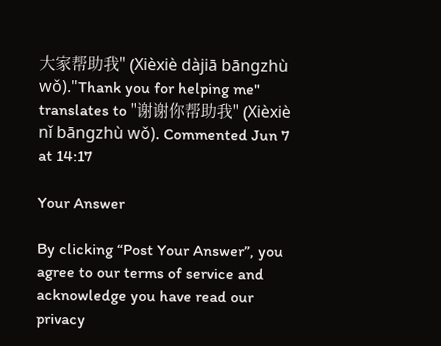大家帮助我" (Xièxiè dàjiā bāngzhù wǒ)."Thank you for helping me" translates to "谢谢你帮助我" (Xièxiè nǐ bāngzhù wǒ). Commented Jun 7 at 14:17

Your Answer

By clicking “Post Your Answer”, you agree to our terms of service and acknowledge you have read our privacy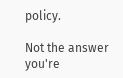policy.

Not the answer you're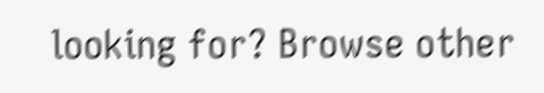looking for? Browse other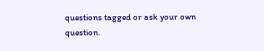questions tagged or ask your own question.